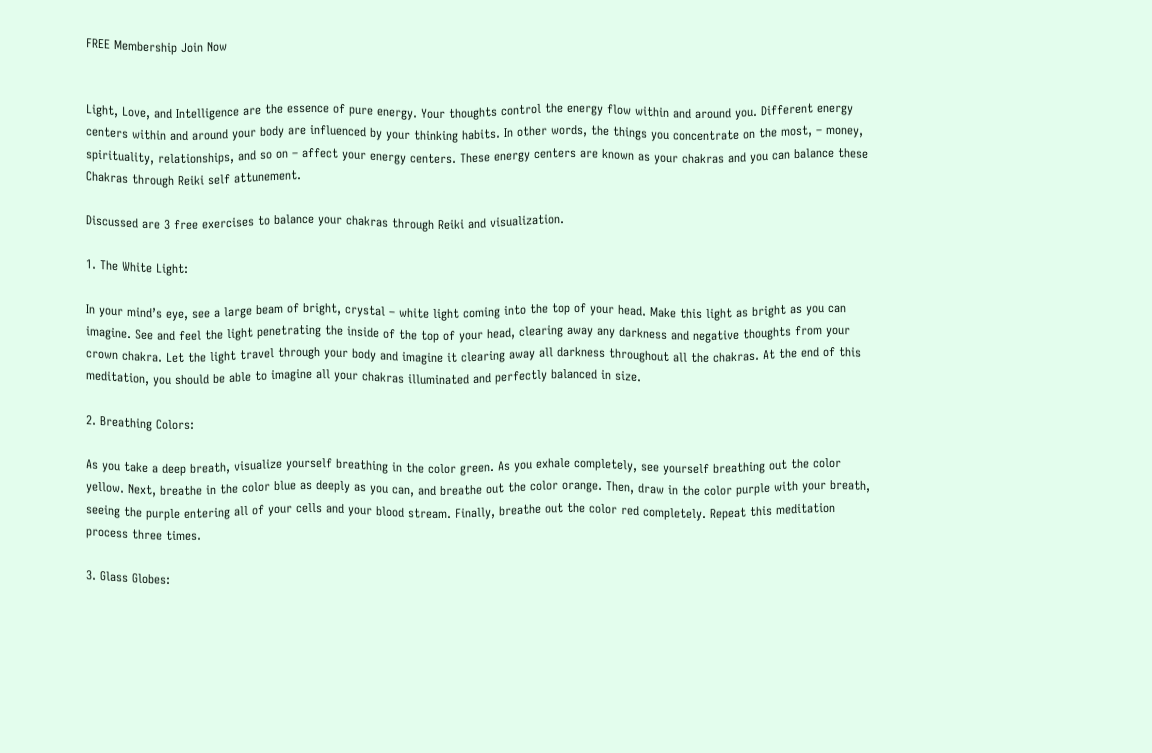FREE Membership Join Now


Light, Love, and Intelligence are the essence of pure energy. Your thoughts control the energy flow within and around you. Different energy centers within and around your body are influenced by your thinking habits. In other words, the things you concentrate on the most, – money, spirituality, relationships, and so on – affect your energy centers. These energy centers are known as your chakras and you can balance these Chakras through Reiki self attunement.

Discussed are 3 free exercises to balance your chakras through Reiki and visualization.

1. The White Light:

In your mind’s eye, see a large beam of bright, crystal – white light coming into the top of your head. Make this light as bright as you can imagine. See and feel the light penetrating the inside of the top of your head, clearing away any darkness and negative thoughts from your crown chakra. Let the light travel through your body and imagine it clearing away all darkness throughout all the chakras. At the end of this meditation, you should be able to imagine all your chakras illuminated and perfectly balanced in size.

2. Breathing Colors:

As you take a deep breath, visualize yourself breathing in the color green. As you exhale completely, see yourself breathing out the color yellow. Next, breathe in the color blue as deeply as you can, and breathe out the color orange. Then, draw in the color purple with your breath, seeing the purple entering all of your cells and your blood stream. Finally, breathe out the color red completely. Repeat this meditation process three times.

3. Glass Globes: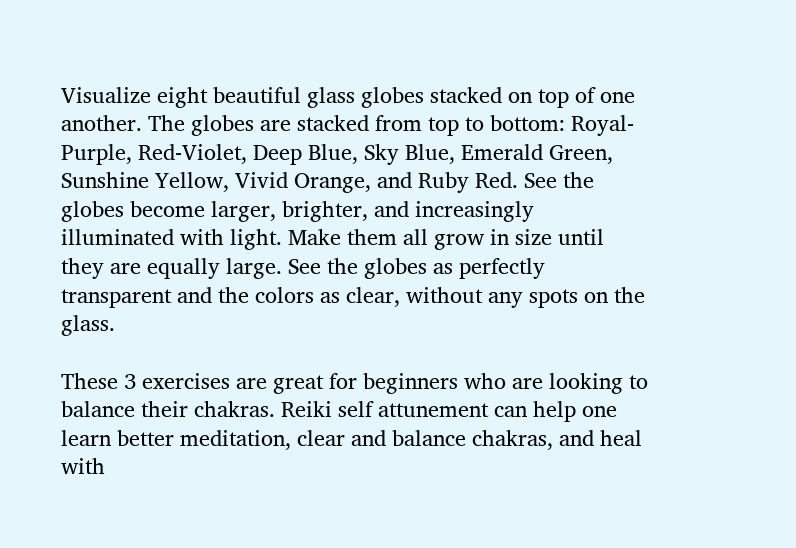Visualize eight beautiful glass globes stacked on top of one another. The globes are stacked from top to bottom: Royal-Purple, Red-Violet, Deep Blue, Sky Blue, Emerald Green, Sunshine Yellow, Vivid Orange, and Ruby Red. See the globes become larger, brighter, and increasingly illuminated with light. Make them all grow in size until they are equally large. See the globes as perfectly transparent and the colors as clear, without any spots on the glass.

These 3 exercises are great for beginners who are looking to balance their chakras. Reiki self attunement can help one learn better meditation, clear and balance chakras, and heal with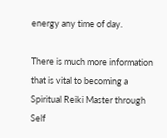energy any time of day.

There is much more information that is vital to becoming a Spiritual Reiki Master through Self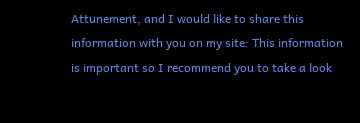Attunement, and I would like to share this information with you on my site: This information is important so I recommend you to take a look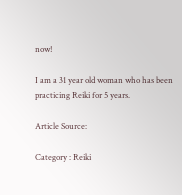now!

I am a 31 year old woman who has been practicing Reiki for 5 years.

Article Source:

Category : Reiki